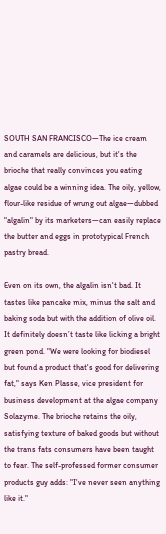SOUTH SAN FRANCISCO—The ice cream and caramels are delicious, but it's the brioche that really convinces you eating algae could be a winning idea. The oily, yellow, flour-like residue of wrung out algae—dubbed "algalin" by its marketers—can easily replace the butter and eggs in prototypical French pastry bread.

Even on its own, the algalin isn't bad. It tastes like pancake mix, minus the salt and baking soda but with the addition of olive oil. It definitely doesn’t taste like licking a bright green pond. "We were looking for biodiesel but found a product that's good for delivering fat," says Ken Plasse, vice president for business development at the algae company Solazyme. The brioche retains the oily, satisfying texture of baked goods but without the trans fats consumers have been taught to fear. The self-professed former consumer products guy adds: "I've never seen anything like it."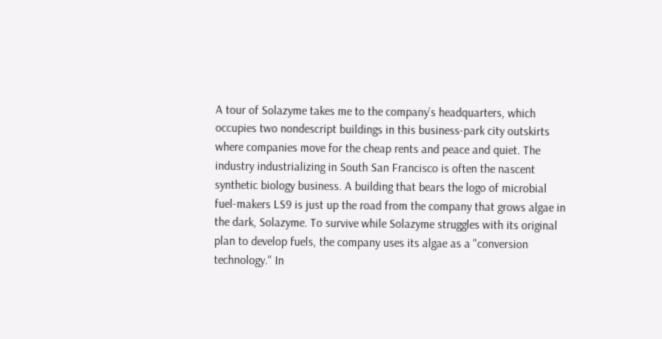A tour of Solazyme takes me to the company’s headquarters, which occupies two nondescript buildings in this business-park city outskirts where companies move for the cheap rents and peace and quiet. The industry industrializing in South San Francisco is often the nascent synthetic biology business. A building that bears the logo of microbial fuel-makers LS9 is just up the road from the company that grows algae in the dark, Solazyme. To survive while Solazyme struggles with its original plan to develop fuels, the company uses its algae as a "conversion technology." In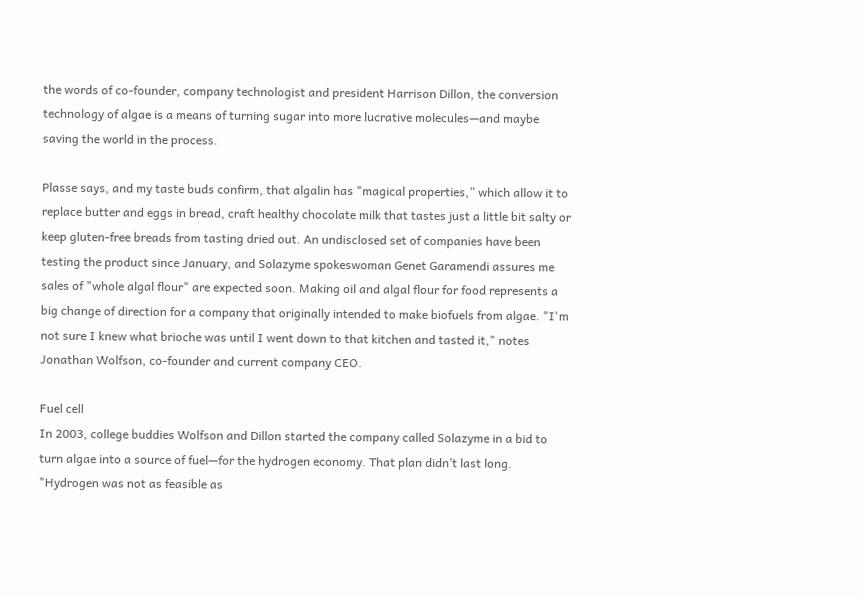the words of co-founder, company technologist and president Harrison Dillon, the conversion technology of algae is a means of turning sugar into more lucrative molecules—and maybe saving the world in the process.

Plasse says, and my taste buds confirm, that algalin has "magical properties,” which allow it to replace butter and eggs in bread, craft healthy chocolate milk that tastes just a little bit salty or keep gluten-free breads from tasting dried out. An undisclosed set of companies have been testing the product since January, and Solazyme spokeswoman Genet Garamendi assures me sales of "whole algal flour" are expected soon. Making oil and algal flour for food represents a big change of direction for a company that originally intended to make biofuels from algae. "I'm not sure I knew what brioche was until I went down to that kitchen and tasted it," notes Jonathan Wolfson, co-founder and current company CEO.

Fuel cell
In 2003, college buddies Wolfson and Dillon started the company called Solazyme in a bid to turn algae into a source of fuel—for the hydrogen economy. That plan didn’t last long. "Hydrogen was not as feasible as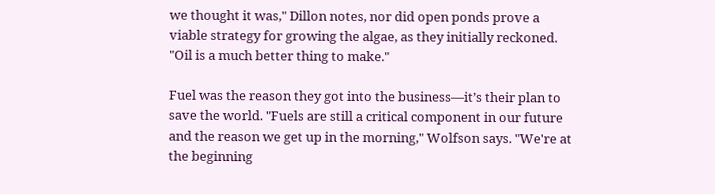we thought it was," Dillon notes, nor did open ponds prove a viable strategy for growing the algae, as they initially reckoned. "Oil is a much better thing to make."

Fuel was the reason they got into the business—it’s their plan to save the world. "Fuels are still a critical component in our future and the reason we get up in the morning," Wolfson says. "We're at the beginning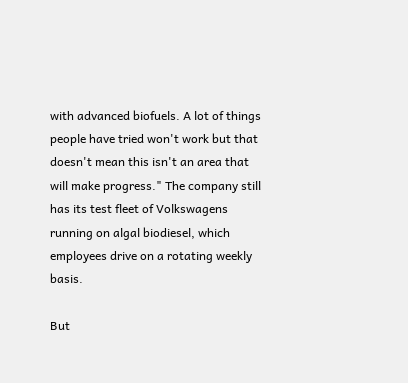with advanced biofuels. A lot of things people have tried won't work but that doesn't mean this isn't an area that will make progress." The company still has its test fleet of Volkswagens running on algal biodiesel, which employees drive on a rotating weekly basis.

But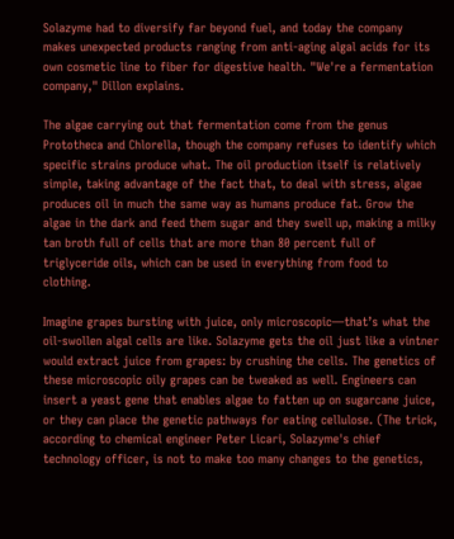Solazyme had to diversify far beyond fuel, and today the company makes unexpected products ranging from anti-aging algal acids for its own cosmetic line to fiber for digestive health. "We're a fermentation company," Dillon explains.

The algae carrying out that fermentation come from the genus Prototheca and Chlorella, though the company refuses to identify which specific strains produce what. The oil production itself is relatively simple, taking advantage of the fact that, to deal with stress, algae produces oil in much the same way as humans produce fat. Grow the algae in the dark and feed them sugar and they swell up, making a milky tan broth full of cells that are more than 80 percent full of triglyceride oils, which can be used in everything from food to clothing.

Imagine grapes bursting with juice, only microscopic—that’s what the oil-swollen algal cells are like. Solazyme gets the oil just like a vintner would extract juice from grapes: by crushing the cells. The genetics of these microscopic oily grapes can be tweaked as well. Engineers can insert a yeast gene that enables algae to fatten up on sugarcane juice, or they can place the genetic pathways for eating cellulose. (The trick, according to chemical engineer Peter Licari, Solazyme's chief technology officer, is not to make too many changes to the genetics,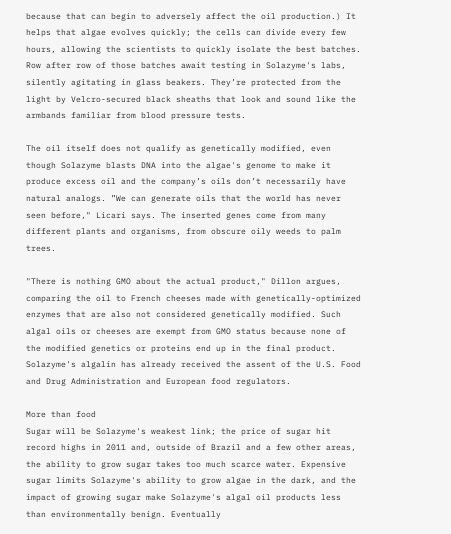because that can begin to adversely affect the oil production.) It helps that algae evolves quickly; the cells can divide every few hours, allowing the scientists to quickly isolate the best batches. Row after row of those batches await testing in Solazyme's labs, silently agitating in glass beakers. They’re protected from the light by Velcro-secured black sheaths that look and sound like the armbands familiar from blood pressure tests.

The oil itself does not qualify as genetically modified, even though Solazyme blasts DNA into the algae's genome to make it produce excess oil and the company’s oils don’t necessarily have natural analogs. ”We can generate oils that the world has never seen before," Licari says. The inserted genes come from many different plants and organisms, from obscure oily weeds to palm trees.

"There is nothing GMO about the actual product," Dillon argues, comparing the oil to French cheeses made with genetically-optimized enzymes that are also not considered genetically modified. Such algal oils or cheeses are exempt from GMO status because none of the modified genetics or proteins end up in the final product. Solazyme's algalin has already received the assent of the U.S. Food and Drug Administration and European food regulators.

More than food
Sugar will be Solazyme's weakest link; the price of sugar hit record highs in 2011 and, outside of Brazil and a few other areas, the ability to grow sugar takes too much scarce water. Expensive sugar limits Solazyme's ability to grow algae in the dark, and the impact of growing sugar make Solazyme's algal oil products less than environmentally benign. Eventually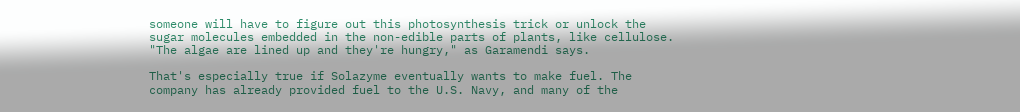someone will have to figure out this photosynthesis trick or unlock the sugar molecules embedded in the non-edible parts of plants, like cellulose. "The algae are lined up and they're hungry," as Garamendi says.

That's especially true if Solazyme eventually wants to make fuel. The company has already provided fuel to the U.S. Navy, and many of the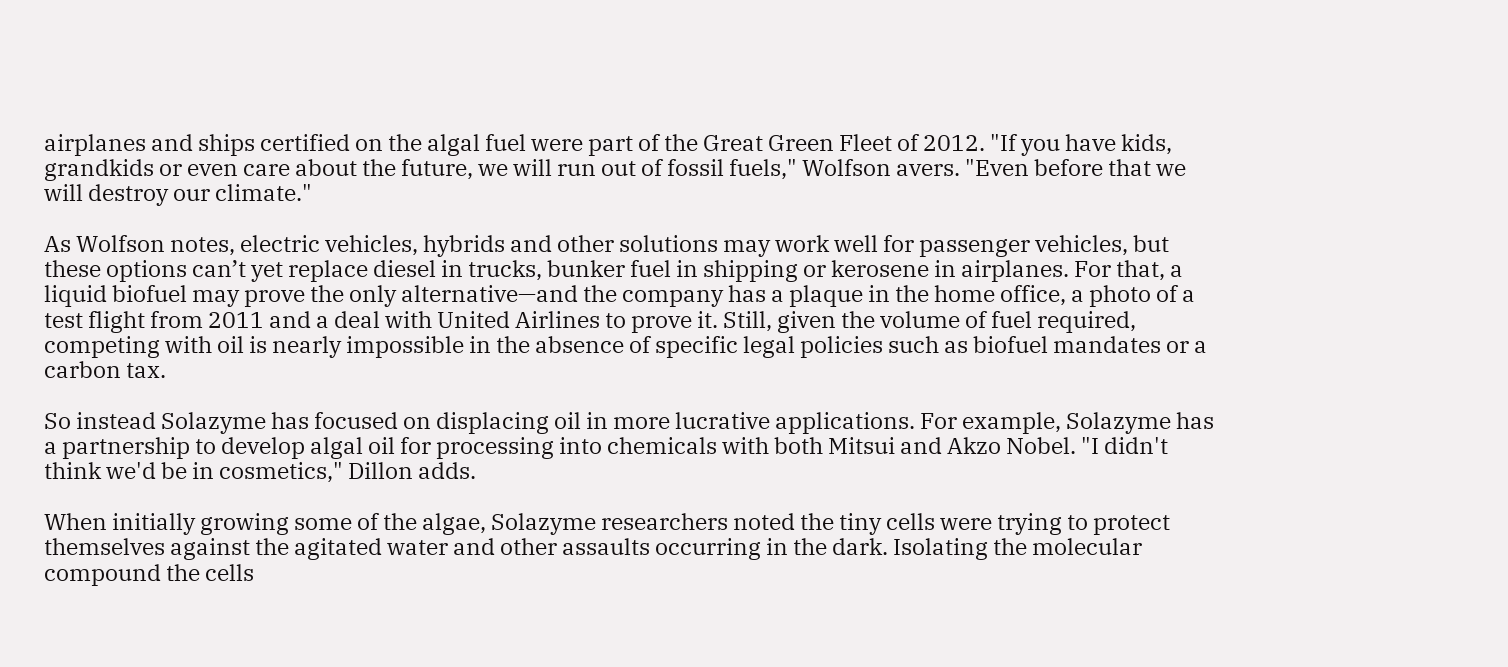airplanes and ships certified on the algal fuel were part of the Great Green Fleet of 2012. "If you have kids, grandkids or even care about the future, we will run out of fossil fuels," Wolfson avers. "Even before that we will destroy our climate."

As Wolfson notes, electric vehicles, hybrids and other solutions may work well for passenger vehicles, but these options can’t yet replace diesel in trucks, bunker fuel in shipping or kerosene in airplanes. For that, a liquid biofuel may prove the only alternative—and the company has a plaque in the home office, a photo of a test flight from 2011 and a deal with United Airlines to prove it. Still, given the volume of fuel required, competing with oil is nearly impossible in the absence of specific legal policies such as biofuel mandates or a carbon tax.

So instead Solazyme has focused on displacing oil in more lucrative applications. For example, Solazyme has a partnership to develop algal oil for processing into chemicals with both Mitsui and Akzo Nobel. "I didn't think we'd be in cosmetics," Dillon adds.

When initially growing some of the algae, Solazyme researchers noted the tiny cells were trying to protect themselves against the agitated water and other assaults occurring in the dark. Isolating the molecular compound the cells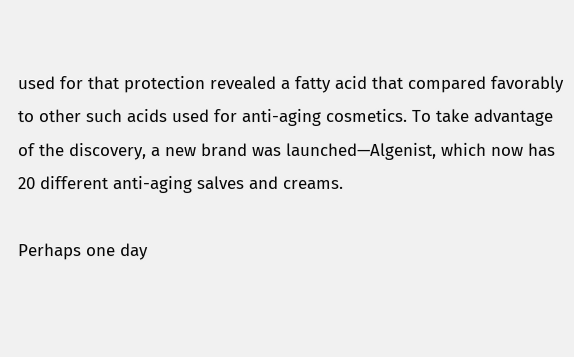used for that protection revealed a fatty acid that compared favorably to other such acids used for anti-aging cosmetics. To take advantage of the discovery, a new brand was launched—Algenist, which now has 20 different anti-aging salves and creams.

Perhaps one day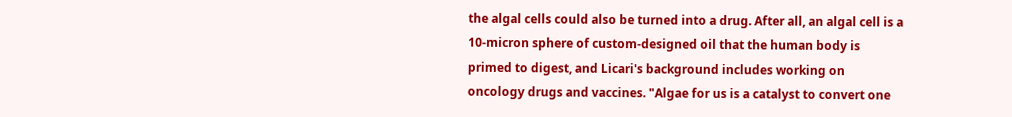the algal cells could also be turned into a drug. After all, an algal cell is a 10-micron sphere of custom-designed oil that the human body is primed to digest, and Licari's background includes working on oncology drugs and vaccines. "Algae for us is a catalyst to convert one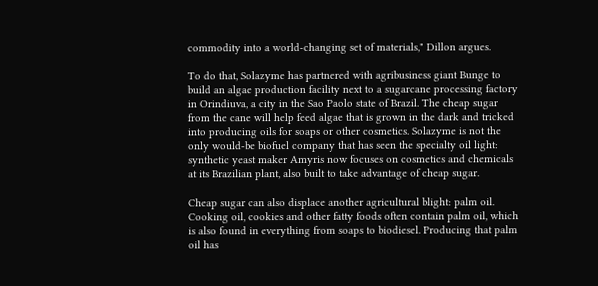commodity into a world-changing set of materials," Dillon argues.

To do that, Solazyme has partnered with agribusiness giant Bunge to build an algae production facility next to a sugarcane processing factory in Orindiuva, a city in the Sao Paolo state of Brazil. The cheap sugar from the cane will help feed algae that is grown in the dark and tricked into producing oils for soaps or other cosmetics. Solazyme is not the only would-be biofuel company that has seen the specialty oil light: synthetic yeast maker Amyris now focuses on cosmetics and chemicals at its Brazilian plant, also built to take advantage of cheap sugar.

Cheap sugar can also displace another agricultural blight: palm oil. Cooking oil, cookies and other fatty foods often contain palm oil, which is also found in everything from soaps to biodiesel. Producing that palm oil has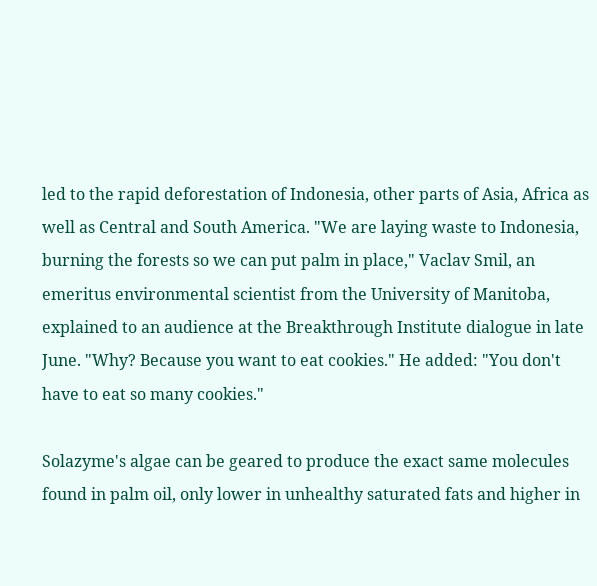led to the rapid deforestation of Indonesia, other parts of Asia, Africa as well as Central and South America. "We are laying waste to Indonesia, burning the forests so we can put palm in place," Vaclav Smil, an emeritus environmental scientist from the University of Manitoba, explained to an audience at the Breakthrough Institute dialogue in late June. "Why? Because you want to eat cookies." He added: "You don't have to eat so many cookies."

Solazyme's algae can be geared to produce the exact same molecules found in palm oil, only lower in unhealthy saturated fats and higher in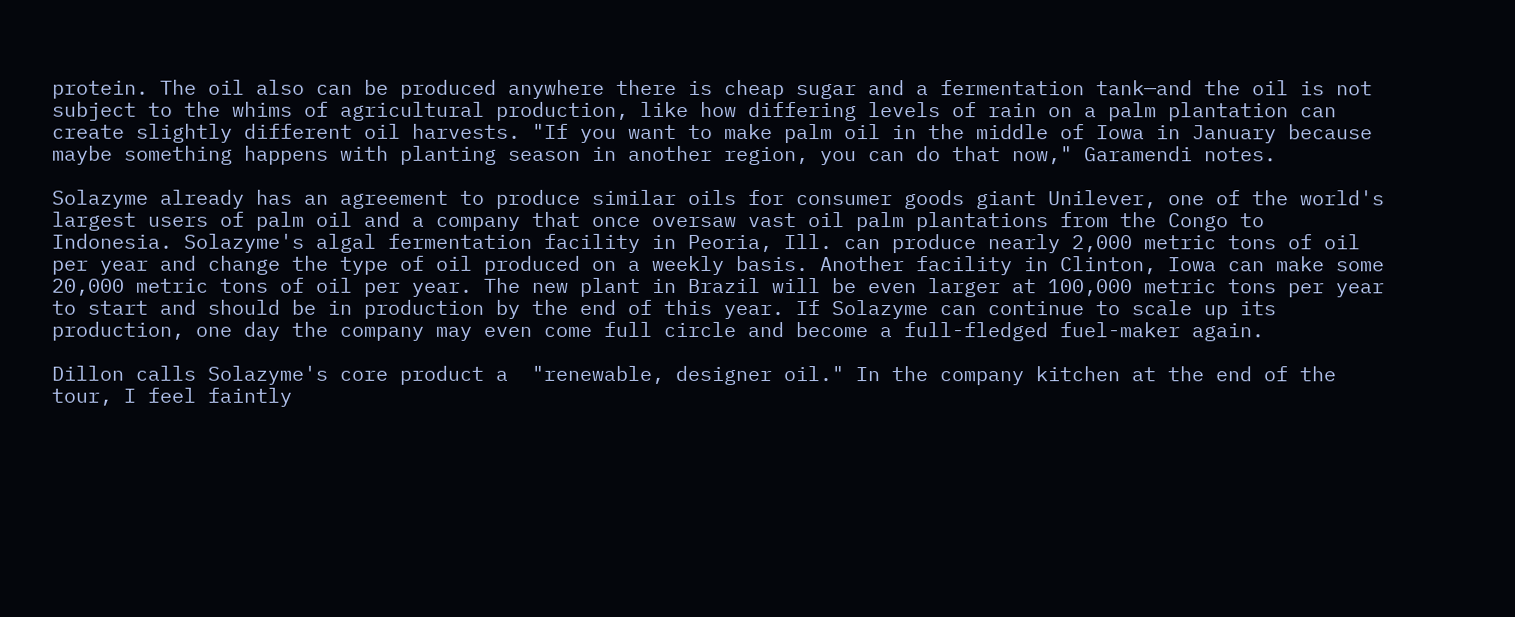protein. The oil also can be produced anywhere there is cheap sugar and a fermentation tank—and the oil is not subject to the whims of agricultural production, like how differing levels of rain on a palm plantation can create slightly different oil harvests. "If you want to make palm oil in the middle of Iowa in January because maybe something happens with planting season in another region, you can do that now," Garamendi notes.

Solazyme already has an agreement to produce similar oils for consumer goods giant Unilever, one of the world's largest users of palm oil and a company that once oversaw vast oil palm plantations from the Congo to Indonesia. Solazyme's algal fermentation facility in Peoria, Ill. can produce nearly 2,000 metric tons of oil per year and change the type of oil produced on a weekly basis. Another facility in Clinton, Iowa can make some 20,000 metric tons of oil per year. The new plant in Brazil will be even larger at 100,000 metric tons per year to start and should be in production by the end of this year. If Solazyme can continue to scale up its production, one day the company may even come full circle and become a full-fledged fuel-maker again.

Dillon calls Solazyme's core product a  "renewable, designer oil." In the company kitchen at the end of the tour, I feel faintly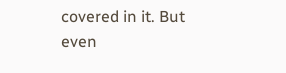covered in it. But even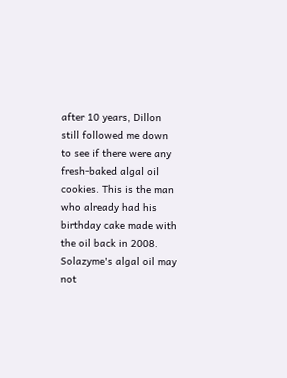after 10 years, Dillon still followed me down to see if there were any fresh-baked algal oil cookies. This is the man who already had his birthday cake made with the oil back in 2008. Solazyme's algal oil may not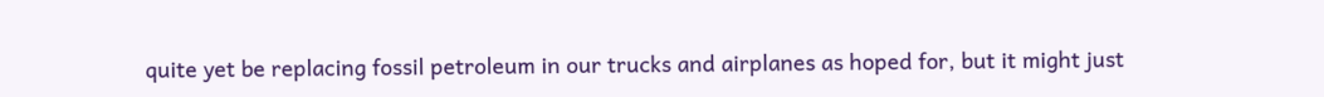quite yet be replacing fossil petroleum in our trucks and airplanes as hoped for, but it might just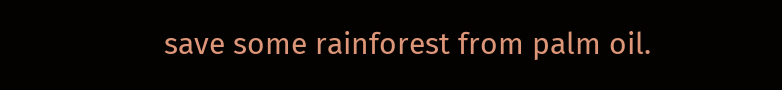save some rainforest from palm oil.